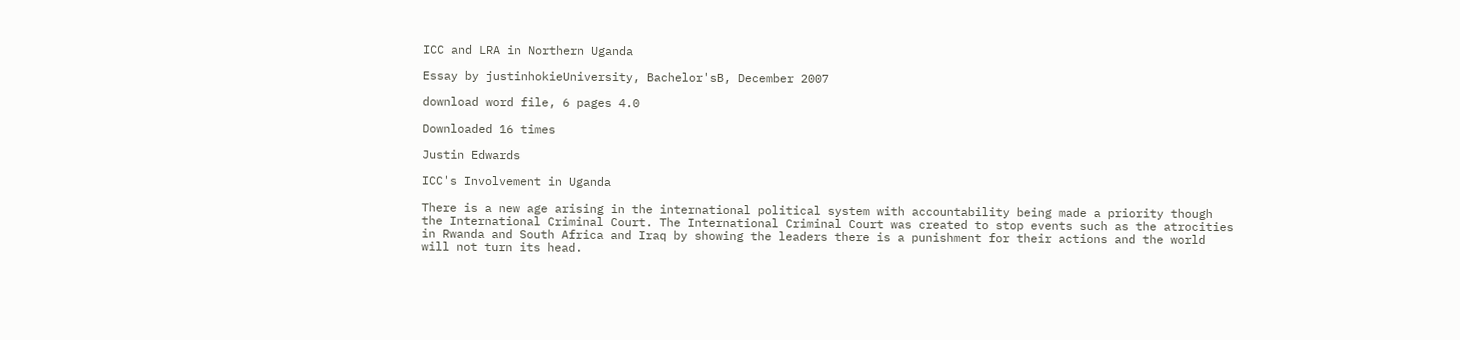ICC and LRA in Northern Uganda

Essay by justinhokieUniversity, Bachelor'sB, December 2007

download word file, 6 pages 4.0

Downloaded 16 times

Justin Edwards

ICC's Involvement in Uganda

There is a new age arising in the international political system with accountability being made a priority though the International Criminal Court. The International Criminal Court was created to stop events such as the atrocities in Rwanda and South Africa and Iraq by showing the leaders there is a punishment for their actions and the world will not turn its head.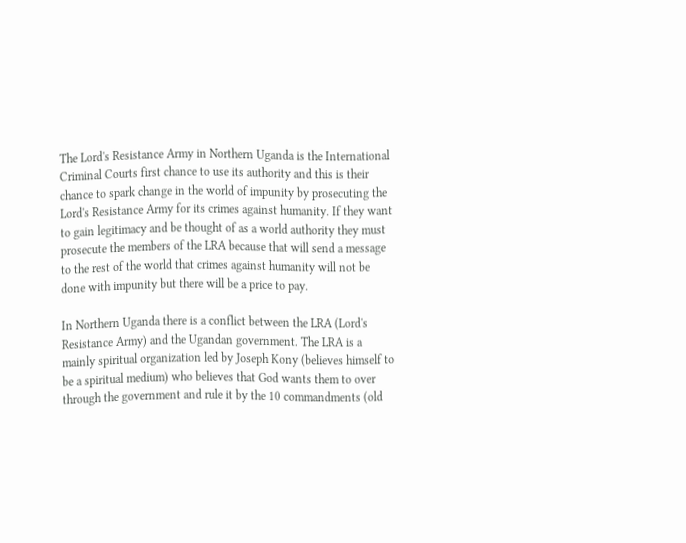The Lord's Resistance Army in Northern Uganda is the International Criminal Courts first chance to use its authority and this is their chance to spark change in the world of impunity by prosecuting the Lord's Resistance Army for its crimes against humanity. If they want to gain legitimacy and be thought of as a world authority they must prosecute the members of the LRA because that will send a message to the rest of the world that crimes against humanity will not be done with impunity but there will be a price to pay.

In Northern Uganda there is a conflict between the LRA (Lord's Resistance Army) and the Ugandan government. The LRA is a mainly spiritual organization led by Joseph Kony (believes himself to be a spiritual medium) who believes that God wants them to over through the government and rule it by the 10 commandments (old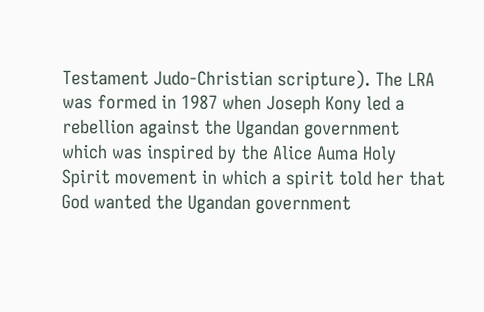Testament Judo-Christian scripture). The LRA was formed in 1987 when Joseph Kony led a rebellion against the Ugandan government which was inspired by the Alice Auma Holy Spirit movement in which a spirit told her that God wanted the Ugandan government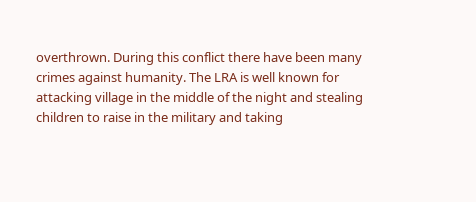overthrown. During this conflict there have been many crimes against humanity. The LRA is well known for attacking village in the middle of the night and stealing children to raise in the military and taking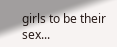girls to be their sex...